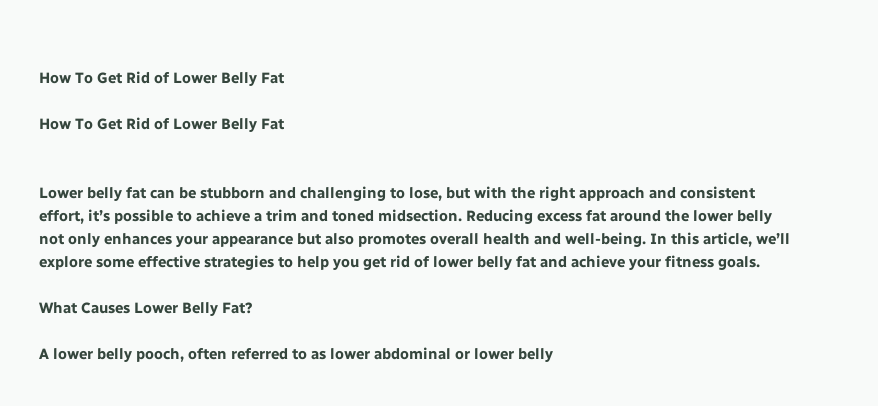How To Get Rid of Lower Belly Fat

How To Get Rid of Lower Belly Fat


Lower belly fat can be stubborn and challenging to lose, but with the right approach and consistent effort, it’s possible to achieve a trim and toned midsection. Reducing excess fat around the lower belly not only enhances your appearance but also promotes overall health and well-being. In this article, we’ll explore some effective strategies to help you get rid of lower belly fat and achieve your fitness goals.

What Causes Lower Belly Fat?

A lower belly pooch, often referred to as lower abdominal or lower belly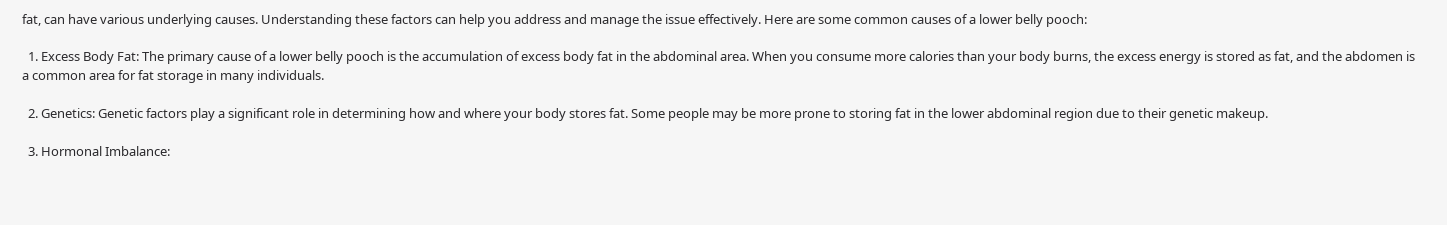fat, can have various underlying causes. Understanding these factors can help you address and manage the issue effectively. Here are some common causes of a lower belly pooch:

  1. Excess Body Fat: The primary cause of a lower belly pooch is the accumulation of excess body fat in the abdominal area. When you consume more calories than your body burns, the excess energy is stored as fat, and the abdomen is a common area for fat storage in many individuals.

  2. Genetics: Genetic factors play a significant role in determining how and where your body stores fat. Some people may be more prone to storing fat in the lower abdominal region due to their genetic makeup.

  3. Hormonal Imbalance: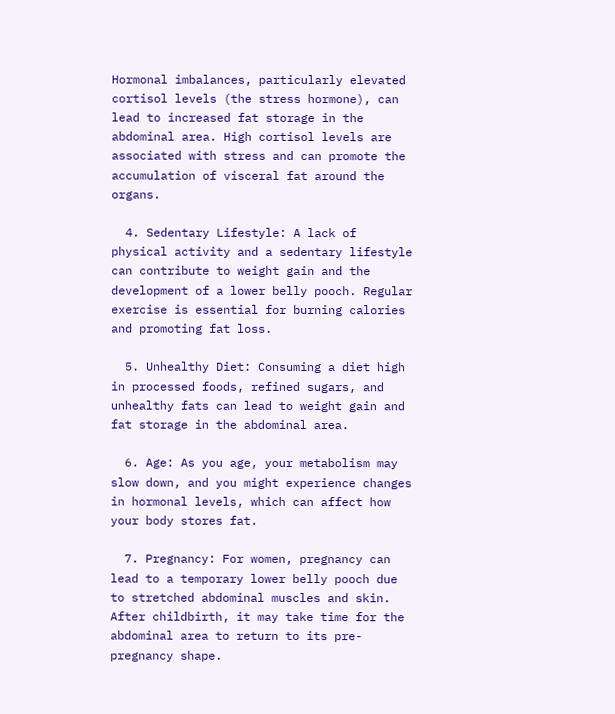Hormonal imbalances, particularly elevated cortisol levels (the stress hormone), can lead to increased fat storage in the abdominal area. High cortisol levels are associated with stress and can promote the accumulation of visceral fat around the organs.

  4. Sedentary Lifestyle: A lack of physical activity and a sedentary lifestyle can contribute to weight gain and the development of a lower belly pooch. Regular exercise is essential for burning calories and promoting fat loss.

  5. Unhealthy Diet: Consuming a diet high in processed foods, refined sugars, and unhealthy fats can lead to weight gain and fat storage in the abdominal area.

  6. Age: As you age, your metabolism may slow down, and you might experience changes in hormonal levels, which can affect how your body stores fat.

  7. Pregnancy: For women, pregnancy can lead to a temporary lower belly pooch due to stretched abdominal muscles and skin. After childbirth, it may take time for the abdominal area to return to its pre-pregnancy shape.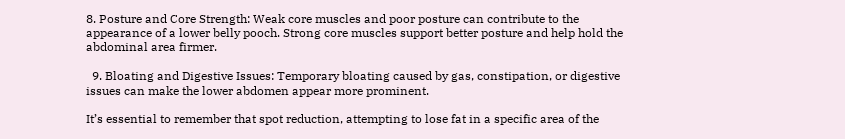8. Posture and Core Strength: Weak core muscles and poor posture can contribute to the appearance of a lower belly pooch. Strong core muscles support better posture and help hold the abdominal area firmer.

  9. Bloating and Digestive Issues: Temporary bloating caused by gas, constipation, or digestive issues can make the lower abdomen appear more prominent.

It’s essential to remember that spot reduction, attempting to lose fat in a specific area of the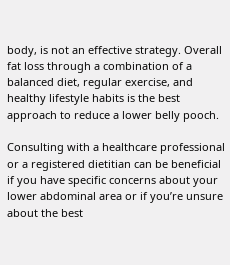body, is not an effective strategy. Overall fat loss through a combination of a balanced diet, regular exercise, and healthy lifestyle habits is the best approach to reduce a lower belly pooch.

Consulting with a healthcare professional or a registered dietitian can be beneficial if you have specific concerns about your lower abdominal area or if you’re unsure about the best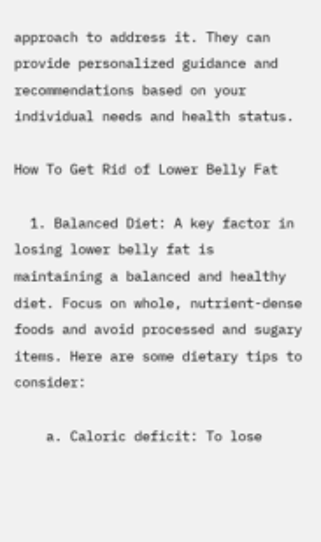approach to address it. They can provide personalized guidance and recommendations based on your individual needs and health status.

How To Get Rid of Lower Belly Fat

  1. Balanced Diet: A key factor in losing lower belly fat is maintaining a balanced and healthy diet. Focus on whole, nutrient-dense foods and avoid processed and sugary items. Here are some dietary tips to consider:

    a. Caloric deficit: To lose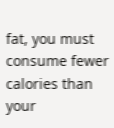fat, you must consume fewer calories than your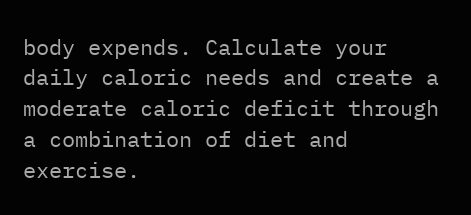body expends. Calculate your daily caloric needs and create a moderate caloric deficit through a combination of diet and exercise.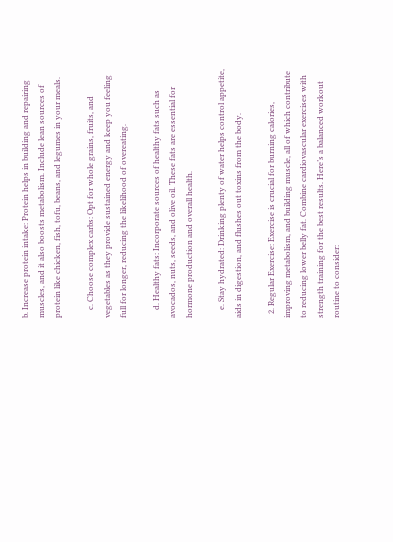b. Increase protein intake: Protein helps in building and repairing muscles, and it also boosts metabolism. Include lean sources of protein like chicken, fish, tofu, beans, and legumes in your meals.

    c. Choose complex carbs: Opt for whole grains, fruits, and vegetables as they provide sustained energy and keep you feeling full for longer, reducing the likelihood of overeating.

    d. Healthy fats: Incorporate sources of healthy fats such as avocados, nuts, seeds, and olive oil. These fats are essential for hormone production and overall health.

    e. Stay hydrated: Drinking plenty of water helps control appetite, aids in digestion, and flushes out toxins from the body.

  2. Regular Exercise: Exercise is crucial for burning calories, improving metabolism, and building muscle, all of which contribute to reducing lower belly fat. Combine cardiovascular exercises with strength training for the best results. Here’s a balanced workout routine to consider: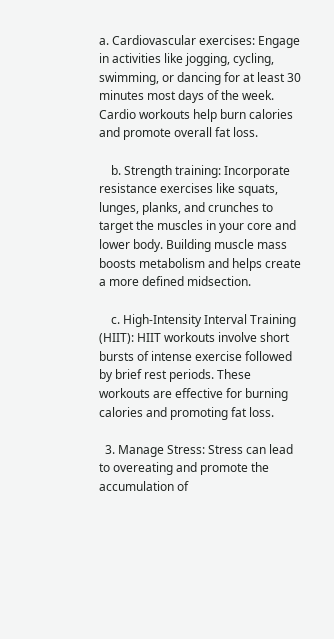a. Cardiovascular exercises: Engage in activities like jogging, cycling, swimming, or dancing for at least 30 minutes most days of the week. Cardio workouts help burn calories and promote overall fat loss.

    b. Strength training: Incorporate resistance exercises like squats, lunges, planks, and crunches to target the muscles in your core and lower body. Building muscle mass boosts metabolism and helps create a more defined midsection.

    c. High-Intensity Interval Training (HIIT): HIIT workouts involve short bursts of intense exercise followed by brief rest periods. These workouts are effective for burning calories and promoting fat loss.

  3. Manage Stress: Stress can lead to overeating and promote the accumulation of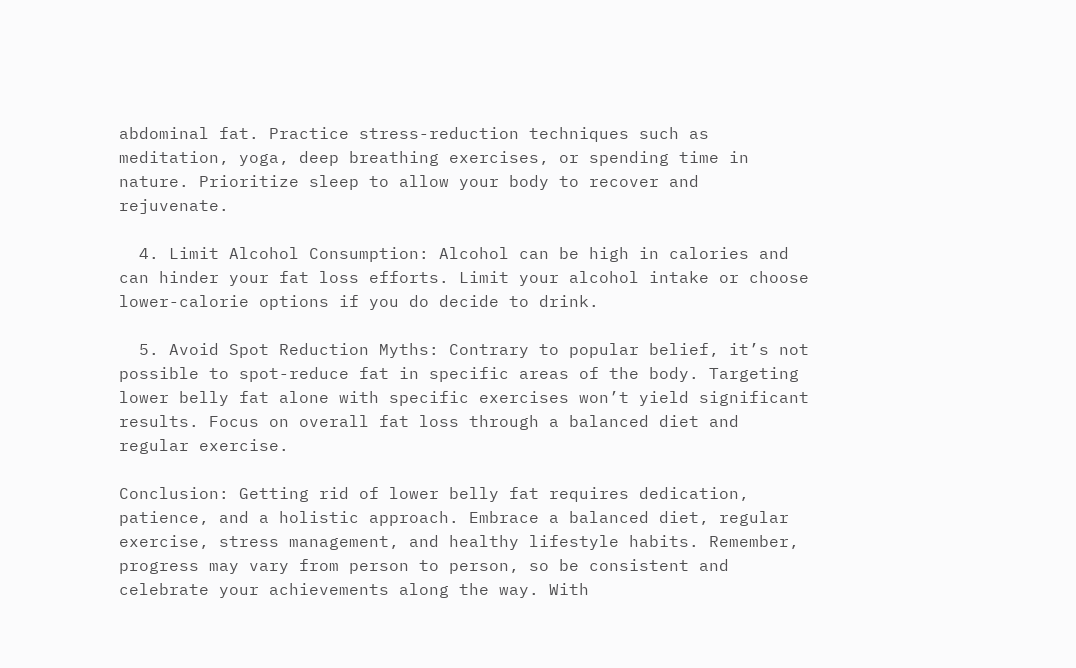abdominal fat. Practice stress-reduction techniques such as meditation, yoga, deep breathing exercises, or spending time in nature. Prioritize sleep to allow your body to recover and rejuvenate.

  4. Limit Alcohol Consumption: Alcohol can be high in calories and can hinder your fat loss efforts. Limit your alcohol intake or choose lower-calorie options if you do decide to drink.

  5. Avoid Spot Reduction Myths: Contrary to popular belief, it’s not possible to spot-reduce fat in specific areas of the body. Targeting lower belly fat alone with specific exercises won’t yield significant results. Focus on overall fat loss through a balanced diet and regular exercise.

Conclusion: Getting rid of lower belly fat requires dedication, patience, and a holistic approach. Embrace a balanced diet, regular exercise, stress management, and healthy lifestyle habits. Remember, progress may vary from person to person, so be consistent and celebrate your achievements along the way. With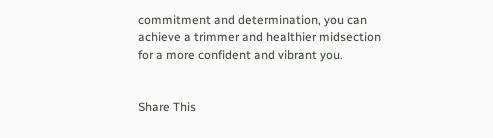commitment and determination, you can achieve a trimmer and healthier midsection for a more confident and vibrant you.


Share This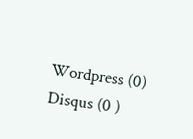Wordpress (0)
Disqus (0 )